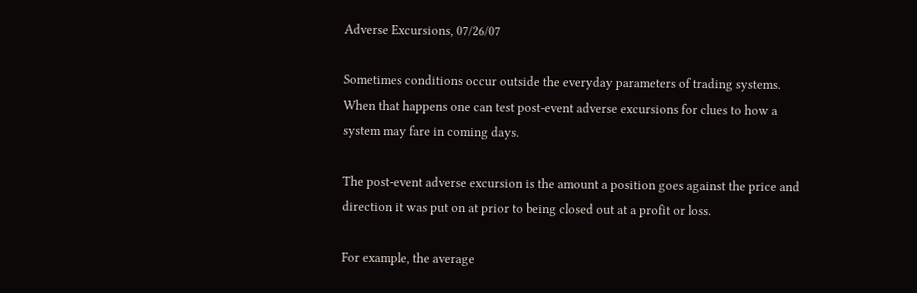Adverse Excursions, 07/26/07

Sometimes conditions occur outside the everyday parameters of trading systems. When that happens one can test post-event adverse excursions for clues to how a system may fare in coming days.

The post-event adverse excursion is the amount a position goes against the price and direction it was put on at prior to being closed out at a profit or loss.

For example, the average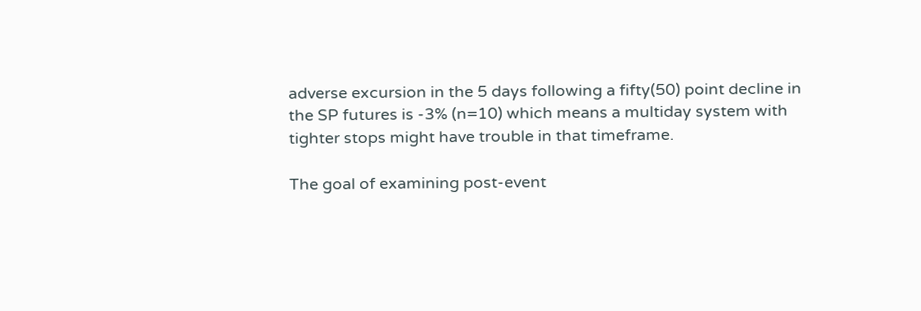adverse excursion in the 5 days following a fifty(50) point decline in the SP futures is -3% (n=10) which means a multiday system with tighter stops might have trouble in that timeframe.

The goal of examining post-event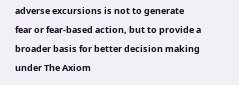adverse excursions is not to generate fear or fear-based action, but to provide a broader basis for better decision making under The Axiom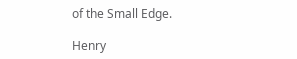of the Small Edge.

Henry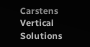Carstens
Vertical Solutions